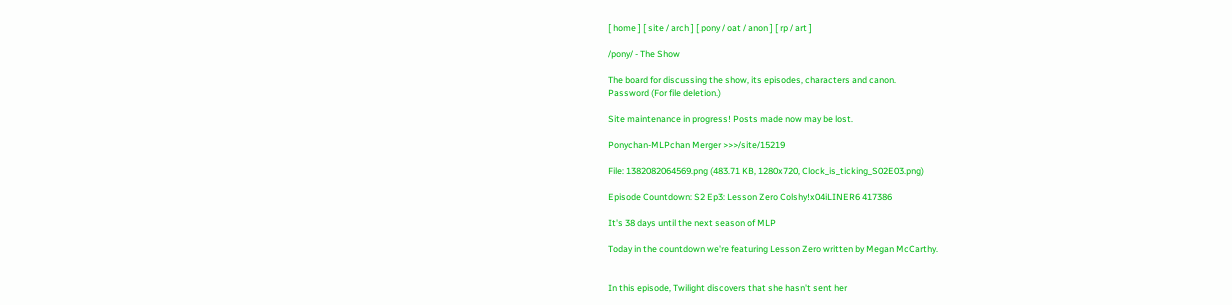[ home ] [ site / arch ] [ pony / oat / anon ] [ rp / art ]

/pony/ - The Show

The board for discussing the show, its episodes, characters and canon.
Password (For file deletion.)

Site maintenance in progress! Posts made now may be lost.

Ponychan-MLPchan Merger >>>/site/15219

File: 1382082064569.png (483.71 KB, 1280x720, Clock_is_ticking_S02E03.png)

Episode Countdown: S2 Ep3: Lesson Zero Colshy!x04iLINER6 417386

It's 38 days until the next season of MLP

Today in the countdown we're featuring Lesson Zero written by Megan McCarthy.


In this episode, Twilight discovers that she hasn't sent her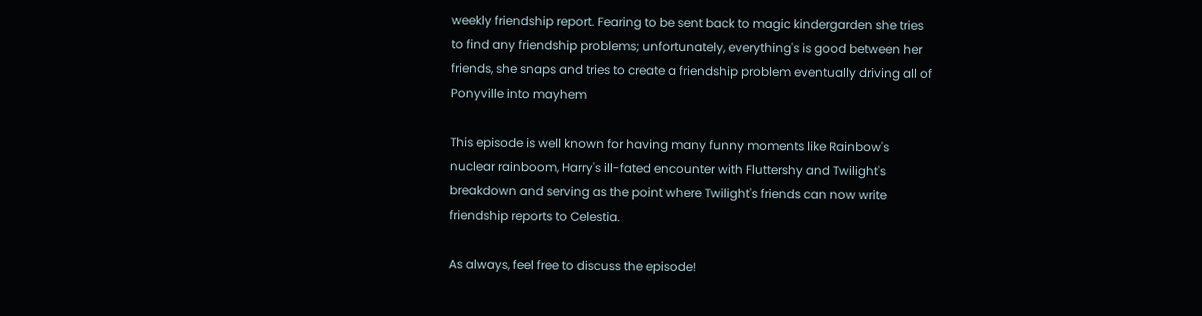weekly friendship report. Fearing to be sent back to magic kindergarden she tries to find any friendship problems; unfortunately, everything's is good between her friends, she snaps and tries to create a friendship problem eventually driving all of Ponyville into mayhem

This episode is well known for having many funny moments like Rainbow's nuclear rainboom, Harry's ill-fated encounter with Fluttershy and Twilight's breakdown and serving as the point where Twilight's friends can now write friendship reports to Celestia.

As always, feel free to discuss the episode!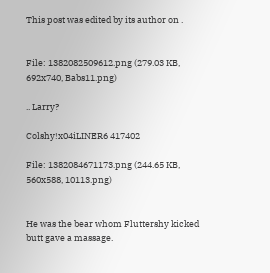This post was edited by its author on .


File: 1382082509612.png (279.03 KB, 692x740, Babs11.png)

.. Larry?

Colshy!x04iLINER6 417402

File: 1382084671173.png (244.65 KB, 560x588, 10113.png)


He was the bear whom Fluttershy kicked butt gave a massage.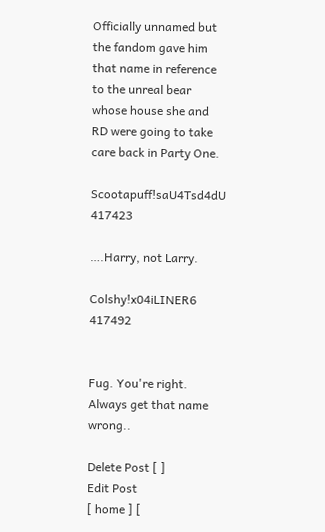Officially unnamed but the fandom gave him that name in reference to the unreal bear whose house she and RD were going to take care back in Party One.

Scootapuff!saU4Tsd4dU 417423

….Harry, not Larry.

Colshy!x04iLINER6 417492


Fug. You're right. Always get that name wrong..

Delete Post [ ]
Edit Post
[ home ] [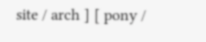site / arch ] [ pony /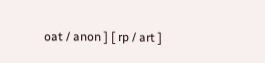oat / anon ] [ rp / art ]